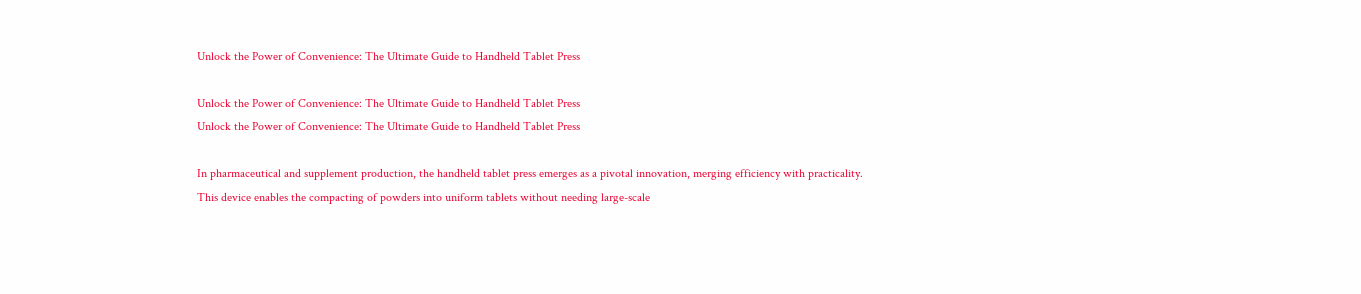Unlock the Power of Convenience: The Ultimate Guide to Handheld Tablet Press

Unlock the Power of Convenience: The Ultimate Guide to Handheld Tablet Press
Unlock the Power of Convenience: The Ultimate Guide to Handheld Tablet Press

In pharmaceutical and supplement production, the handheld tablet press emerges as a pivotal innovation, merging efficiency with practicality. This device enables the compacting of powders into uniform tablets without needing large-scale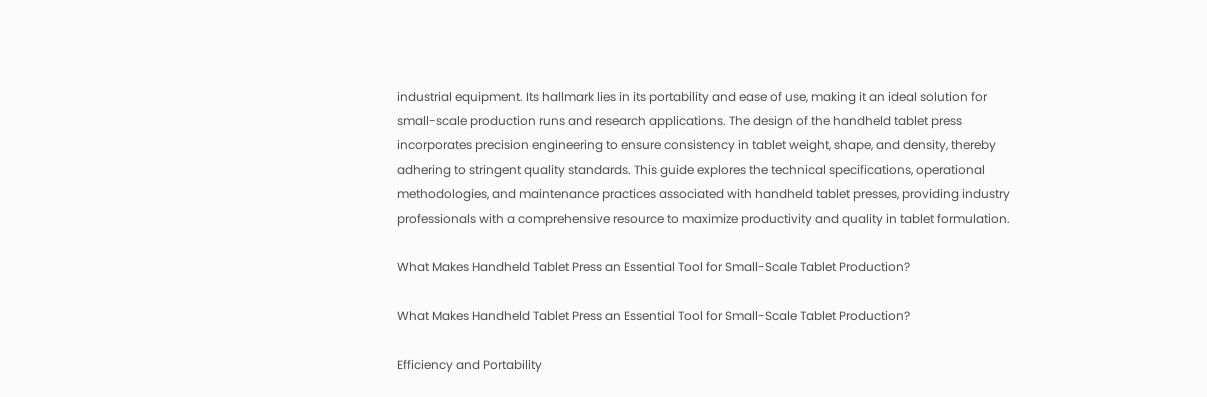industrial equipment. Its hallmark lies in its portability and ease of use, making it an ideal solution for small-scale production runs and research applications. The design of the handheld tablet press incorporates precision engineering to ensure consistency in tablet weight, shape, and density, thereby adhering to stringent quality standards. This guide explores the technical specifications, operational methodologies, and maintenance practices associated with handheld tablet presses, providing industry professionals with a comprehensive resource to maximize productivity and quality in tablet formulation.

What Makes Handheld Tablet Press an Essential Tool for Small-Scale Tablet Production?

What Makes Handheld Tablet Press an Essential Tool for Small-Scale Tablet Production?

Efficiency and Portability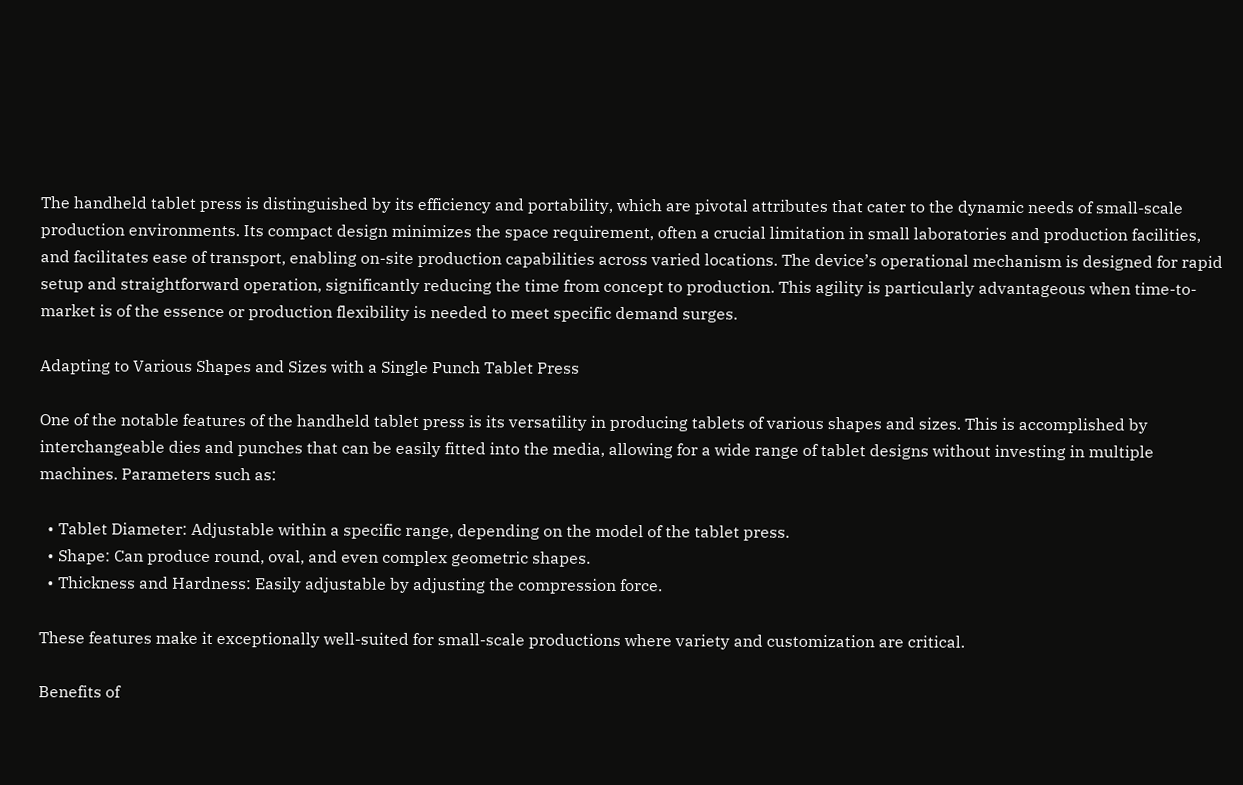The handheld tablet press is distinguished by its efficiency and portability, which are pivotal attributes that cater to the dynamic needs of small-scale production environments. Its compact design minimizes the space requirement, often a crucial limitation in small laboratories and production facilities, and facilitates ease of transport, enabling on-site production capabilities across varied locations. The device’s operational mechanism is designed for rapid setup and straightforward operation, significantly reducing the time from concept to production. This agility is particularly advantageous when time-to-market is of the essence or production flexibility is needed to meet specific demand surges.

Adapting to Various Shapes and Sizes with a Single Punch Tablet Press

One of the notable features of the handheld tablet press is its versatility in producing tablets of various shapes and sizes. This is accomplished by interchangeable dies and punches that can be easily fitted into the media, allowing for a wide range of tablet designs without investing in multiple machines. Parameters such as:

  • Tablet Diameter: Adjustable within a specific range, depending on the model of the tablet press.
  • Shape: Can produce round, oval, and even complex geometric shapes.
  • Thickness and Hardness: Easily adjustable by adjusting the compression force.

These features make it exceptionally well-suited for small-scale productions where variety and customization are critical.

Benefits of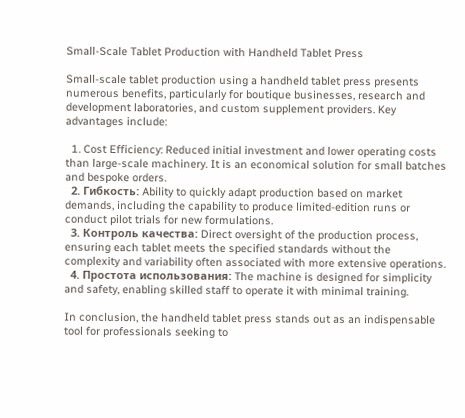Small-Scale Tablet Production with Handheld Tablet Press

Small-scale tablet production using a handheld tablet press presents numerous benefits, particularly for boutique businesses, research and development laboratories, and custom supplement providers. Key advantages include:

  1. Cost Efficiency: Reduced initial investment and lower operating costs than large-scale machinery. It is an economical solution for small batches and bespoke orders.
  2. Гибкость: Ability to quickly adapt production based on market demands, including the capability to produce limited-edition runs or conduct pilot trials for new formulations.
  3. Контроль качества: Direct oversight of the production process, ensuring each tablet meets the specified standards without the complexity and variability often associated with more extensive operations.
  4. Простота использования: The machine is designed for simplicity and safety, enabling skilled staff to operate it with minimal training.

In conclusion, the handheld tablet press stands out as an indispensable tool for professionals seeking to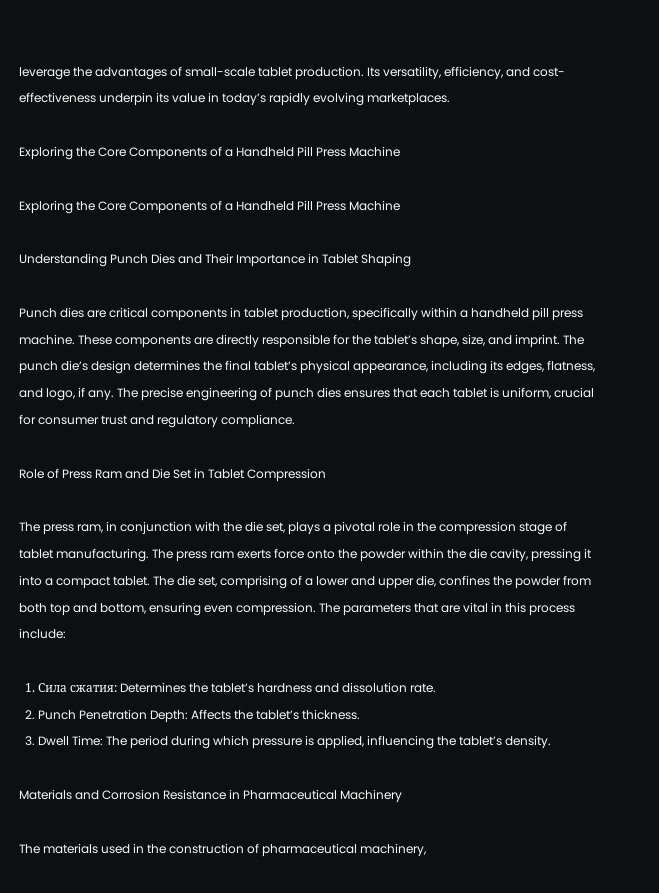leverage the advantages of small-scale tablet production. Its versatility, efficiency, and cost-effectiveness underpin its value in today’s rapidly evolving marketplaces.

Exploring the Core Components of a Handheld Pill Press Machine

Exploring the Core Components of a Handheld Pill Press Machine

Understanding Punch Dies and Their Importance in Tablet Shaping

Punch dies are critical components in tablet production, specifically within a handheld pill press machine. These components are directly responsible for the tablet’s shape, size, and imprint. The punch die’s design determines the final tablet’s physical appearance, including its edges, flatness, and logo, if any. The precise engineering of punch dies ensures that each tablet is uniform, crucial for consumer trust and regulatory compliance.

Role of Press Ram and Die Set in Tablet Compression

The press ram, in conjunction with the die set, plays a pivotal role in the compression stage of tablet manufacturing. The press ram exerts force onto the powder within the die cavity, pressing it into a compact tablet. The die set, comprising of a lower and upper die, confines the powder from both top and bottom, ensuring even compression. The parameters that are vital in this process include:

  1. Сила сжатия: Determines the tablet’s hardness and dissolution rate.
  2. Punch Penetration Depth: Affects the tablet’s thickness.
  3. Dwell Time: The period during which pressure is applied, influencing the tablet’s density.

Materials and Corrosion Resistance in Pharmaceutical Machinery

The materials used in the construction of pharmaceutical machinery,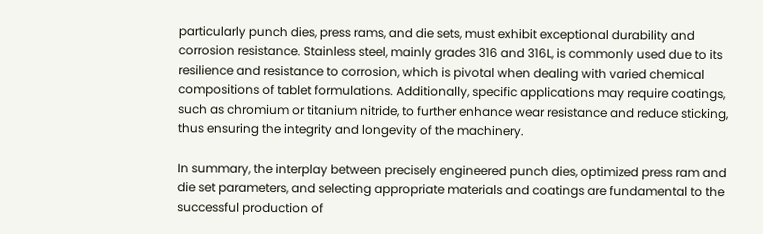particularly punch dies, press rams, and die sets, must exhibit exceptional durability and corrosion resistance. Stainless steel, mainly grades 316 and 316L, is commonly used due to its resilience and resistance to corrosion, which is pivotal when dealing with varied chemical compositions of tablet formulations. Additionally, specific applications may require coatings, such as chromium or titanium nitride, to further enhance wear resistance and reduce sticking, thus ensuring the integrity and longevity of the machinery.

In summary, the interplay between precisely engineered punch dies, optimized press ram and die set parameters, and selecting appropriate materials and coatings are fundamental to the successful production of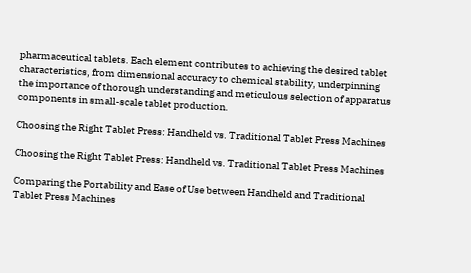pharmaceutical tablets. Each element contributes to achieving the desired tablet characteristics, from dimensional accuracy to chemical stability, underpinning the importance of thorough understanding and meticulous selection of apparatus components in small-scale tablet production.

Choosing the Right Tablet Press: Handheld vs. Traditional Tablet Press Machines

Choosing the Right Tablet Press: Handheld vs. Traditional Tablet Press Machines

Comparing the Portability and Ease of Use between Handheld and Traditional Tablet Press Machines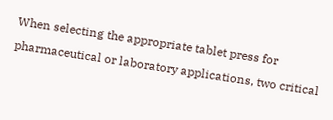When selecting the appropriate tablet press for pharmaceutical or laboratory applications, two critical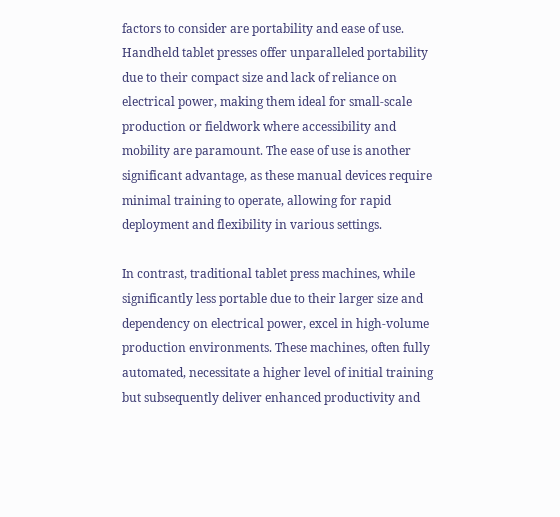factors to consider are portability and ease of use. Handheld tablet presses offer unparalleled portability due to their compact size and lack of reliance on electrical power, making them ideal for small-scale production or fieldwork where accessibility and mobility are paramount. The ease of use is another significant advantage, as these manual devices require minimal training to operate, allowing for rapid deployment and flexibility in various settings.

In contrast, traditional tablet press machines, while significantly less portable due to their larger size and dependency on electrical power, excel in high-volume production environments. These machines, often fully automated, necessitate a higher level of initial training but subsequently deliver enhanced productivity and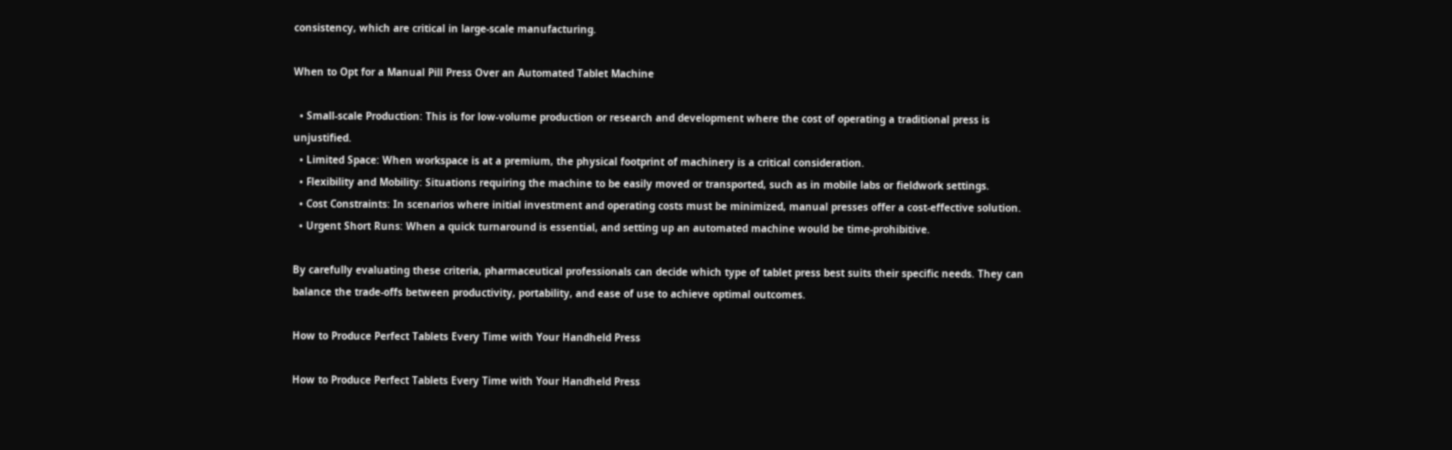consistency, which are critical in large-scale manufacturing.

When to Opt for a Manual Pill Press Over an Automated Tablet Machine

  • Small-scale Production: This is for low-volume production or research and development where the cost of operating a traditional press is unjustified.
  • Limited Space: When workspace is at a premium, the physical footprint of machinery is a critical consideration.
  • Flexibility and Mobility: Situations requiring the machine to be easily moved or transported, such as in mobile labs or fieldwork settings.
  • Cost Constraints: In scenarios where initial investment and operating costs must be minimized, manual presses offer a cost-effective solution.
  • Urgent Short Runs: When a quick turnaround is essential, and setting up an automated machine would be time-prohibitive.

By carefully evaluating these criteria, pharmaceutical professionals can decide which type of tablet press best suits their specific needs. They can balance the trade-offs between productivity, portability, and ease of use to achieve optimal outcomes.

How to Produce Perfect Tablets Every Time with Your Handheld Press

How to Produce Perfect Tablets Every Time with Your Handheld Press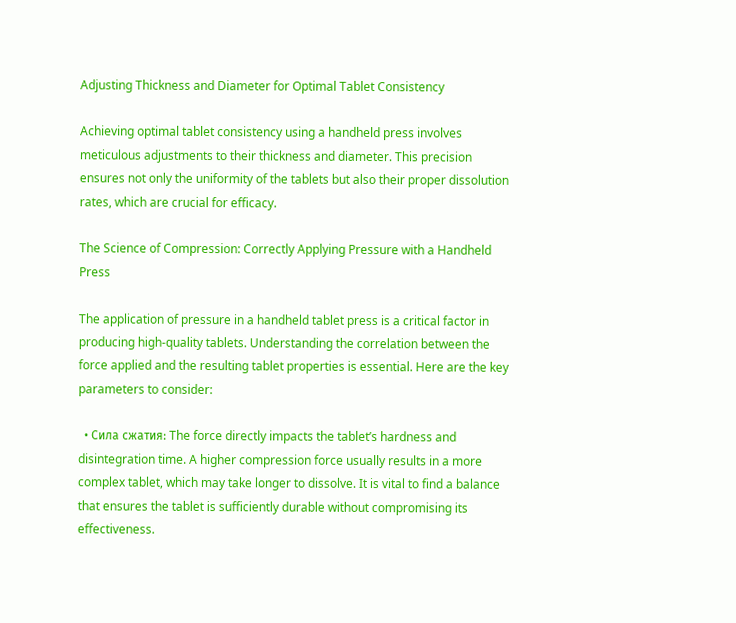Adjusting Thickness and Diameter for Optimal Tablet Consistency

Achieving optimal tablet consistency using a handheld press involves meticulous adjustments to their thickness and diameter. This precision ensures not only the uniformity of the tablets but also their proper dissolution rates, which are crucial for efficacy.

The Science of Compression: Correctly Applying Pressure with a Handheld Press

The application of pressure in a handheld tablet press is a critical factor in producing high-quality tablets. Understanding the correlation between the force applied and the resulting tablet properties is essential. Here are the key parameters to consider:

  • Сила сжатия: The force directly impacts the tablet’s hardness and disintegration time. A higher compression force usually results in a more complex tablet, which may take longer to dissolve. It is vital to find a balance that ensures the tablet is sufficiently durable without compromising its effectiveness.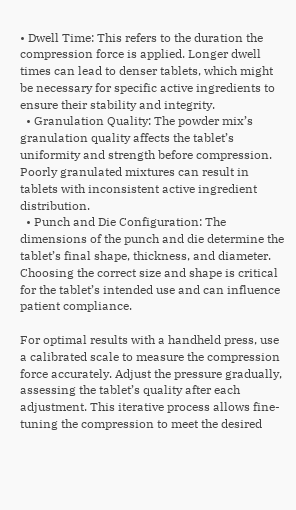• Dwell Time: This refers to the duration the compression force is applied. Longer dwell times can lead to denser tablets, which might be necessary for specific active ingredients to ensure their stability and integrity.
  • Granulation Quality: The powder mix’s granulation quality affects the tablet’s uniformity and strength before compression. Poorly granulated mixtures can result in tablets with inconsistent active ingredient distribution.
  • Punch and Die Configuration: The dimensions of the punch and die determine the tablet’s final shape, thickness, and diameter. Choosing the correct size and shape is critical for the tablet’s intended use and can influence patient compliance.

For optimal results with a handheld press, use a calibrated scale to measure the compression force accurately. Adjust the pressure gradually, assessing the tablet’s quality after each adjustment. This iterative process allows fine-tuning the compression to meet the desired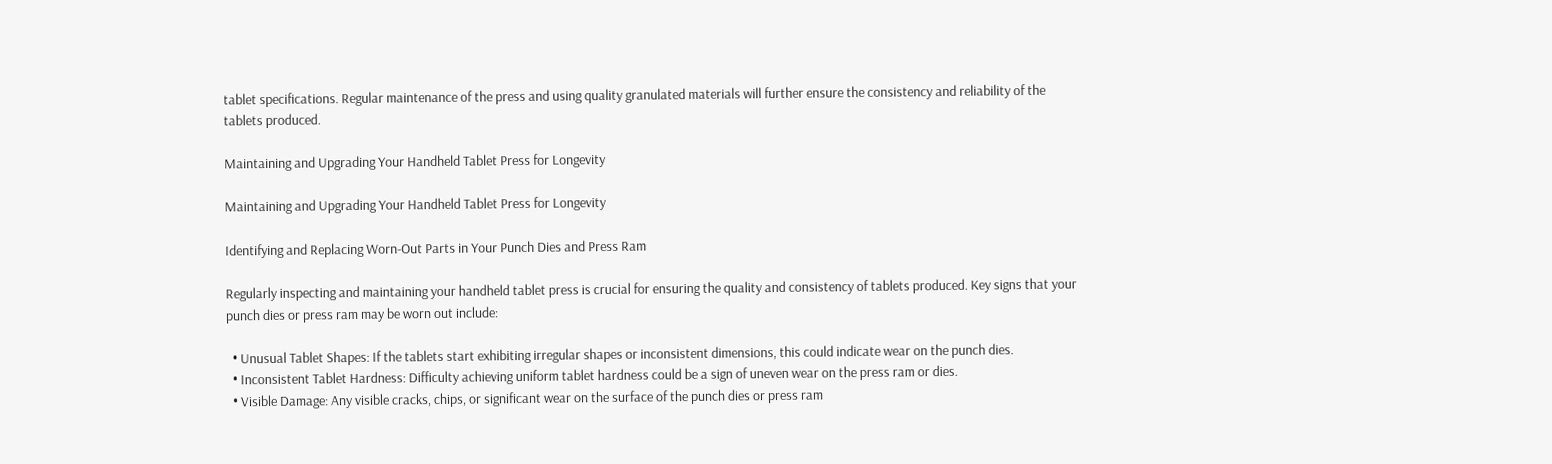tablet specifications. Regular maintenance of the press and using quality granulated materials will further ensure the consistency and reliability of the tablets produced.

Maintaining and Upgrading Your Handheld Tablet Press for Longevity

Maintaining and Upgrading Your Handheld Tablet Press for Longevity

Identifying and Replacing Worn-Out Parts in Your Punch Dies and Press Ram

Regularly inspecting and maintaining your handheld tablet press is crucial for ensuring the quality and consistency of tablets produced. Key signs that your punch dies or press ram may be worn out include:

  • Unusual Tablet Shapes: If the tablets start exhibiting irregular shapes or inconsistent dimensions, this could indicate wear on the punch dies.
  • Inconsistent Tablet Hardness: Difficulty achieving uniform tablet hardness could be a sign of uneven wear on the press ram or dies.
  • Visible Damage: Any visible cracks, chips, or significant wear on the surface of the punch dies or press ram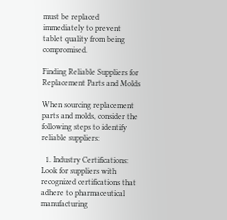must be replaced immediately to prevent tablet quality from being compromised.

Finding Reliable Suppliers for Replacement Parts and Molds

When sourcing replacement parts and molds, consider the following steps to identify reliable suppliers:

  1. Industry Certifications: Look for suppliers with recognized certifications that adhere to pharmaceutical manufacturing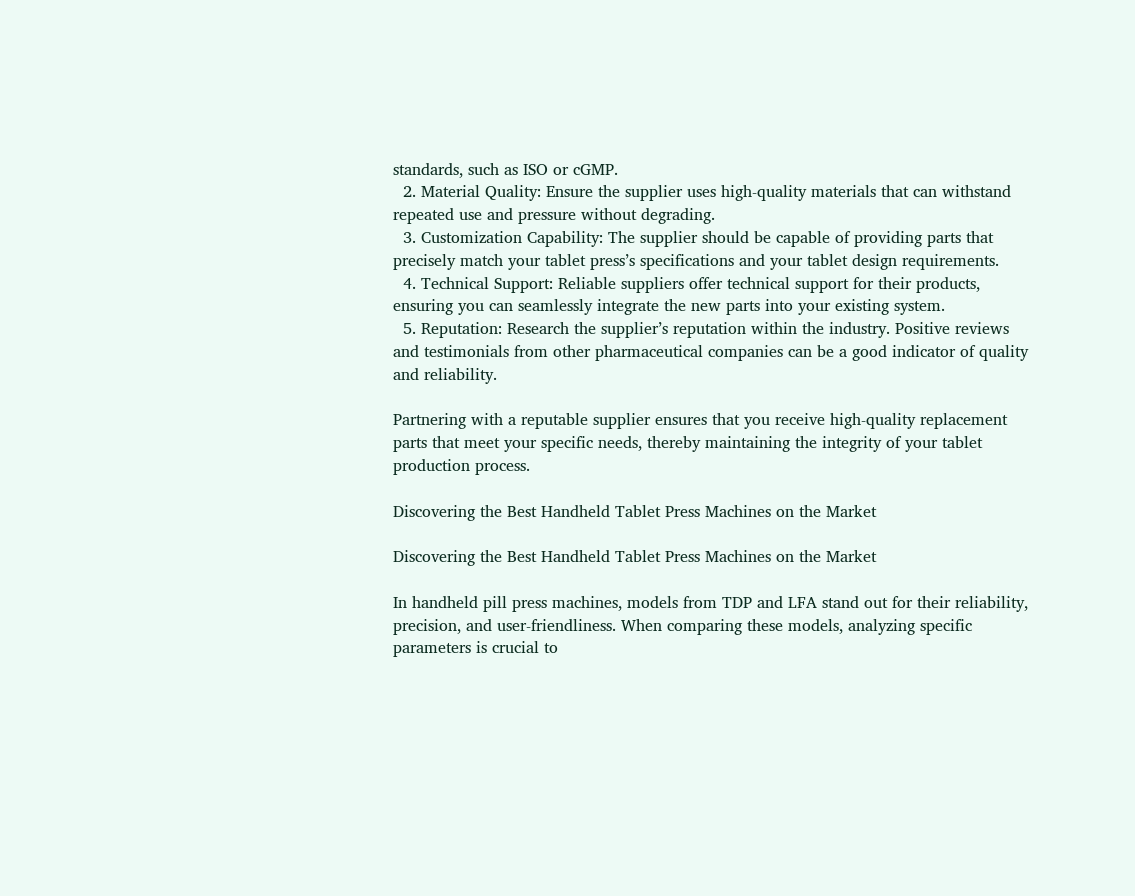standards, such as ISO or cGMP.
  2. Material Quality: Ensure the supplier uses high-quality materials that can withstand repeated use and pressure without degrading.
  3. Customization Capability: The supplier should be capable of providing parts that precisely match your tablet press’s specifications and your tablet design requirements.
  4. Technical Support: Reliable suppliers offer technical support for their products, ensuring you can seamlessly integrate the new parts into your existing system.
  5. Reputation: Research the supplier’s reputation within the industry. Positive reviews and testimonials from other pharmaceutical companies can be a good indicator of quality and reliability.

Partnering with a reputable supplier ensures that you receive high-quality replacement parts that meet your specific needs, thereby maintaining the integrity of your tablet production process.

Discovering the Best Handheld Tablet Press Machines on the Market

Discovering the Best Handheld Tablet Press Machines on the Market

In handheld pill press machines, models from TDP and LFA stand out for their reliability, precision, and user-friendliness. When comparing these models, analyzing specific parameters is crucial to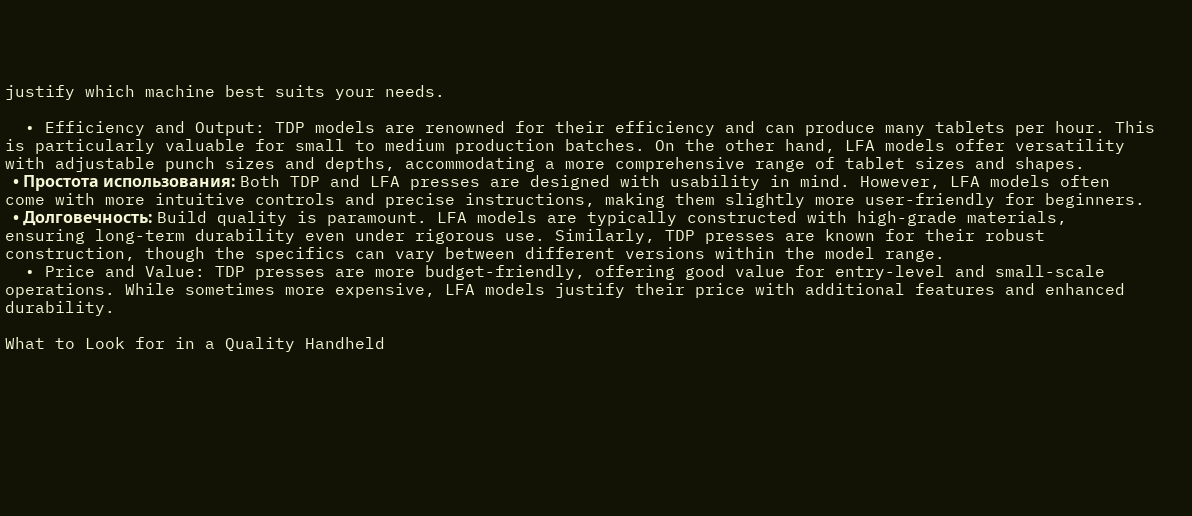justify which machine best suits your needs.

  • Efficiency and Output: TDP models are renowned for their efficiency and can produce many tablets per hour. This is particularly valuable for small to medium production batches. On the other hand, LFA models offer versatility with adjustable punch sizes and depths, accommodating a more comprehensive range of tablet sizes and shapes.
  • Простота использования: Both TDP and LFA presses are designed with usability in mind. However, LFA models often come with more intuitive controls and precise instructions, making them slightly more user-friendly for beginners.
  • Долговечность: Build quality is paramount. LFA models are typically constructed with high-grade materials, ensuring long-term durability even under rigorous use. Similarly, TDP presses are known for their robust construction, though the specifics can vary between different versions within the model range.
  • Price and Value: TDP presses are more budget-friendly, offering good value for entry-level and small-scale operations. While sometimes more expensive, LFA models justify their price with additional features and enhanced durability.

What to Look for in a Quality Handheld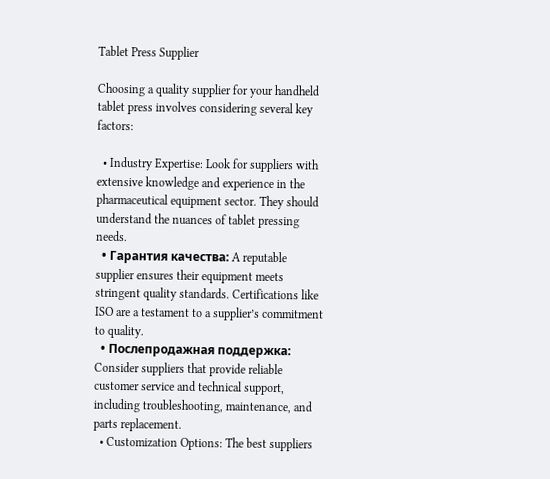Tablet Press Supplier

Choosing a quality supplier for your handheld tablet press involves considering several key factors:

  • Industry Expertise: Look for suppliers with extensive knowledge and experience in the pharmaceutical equipment sector. They should understand the nuances of tablet pressing needs.
  • Гарантия качества: A reputable supplier ensures their equipment meets stringent quality standards. Certifications like ISO are a testament to a supplier’s commitment to quality.
  • Послепродажная поддержка: Consider suppliers that provide reliable customer service and technical support, including troubleshooting, maintenance, and parts replacement.
  • Customization Options: The best suppliers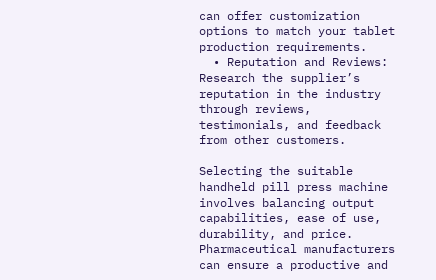can offer customization options to match your tablet production requirements.
  • Reputation and Reviews: Research the supplier’s reputation in the industry through reviews, testimonials, and feedback from other customers.

Selecting the suitable handheld pill press machine involves balancing output capabilities, ease of use, durability, and price. Pharmaceutical manufacturers can ensure a productive and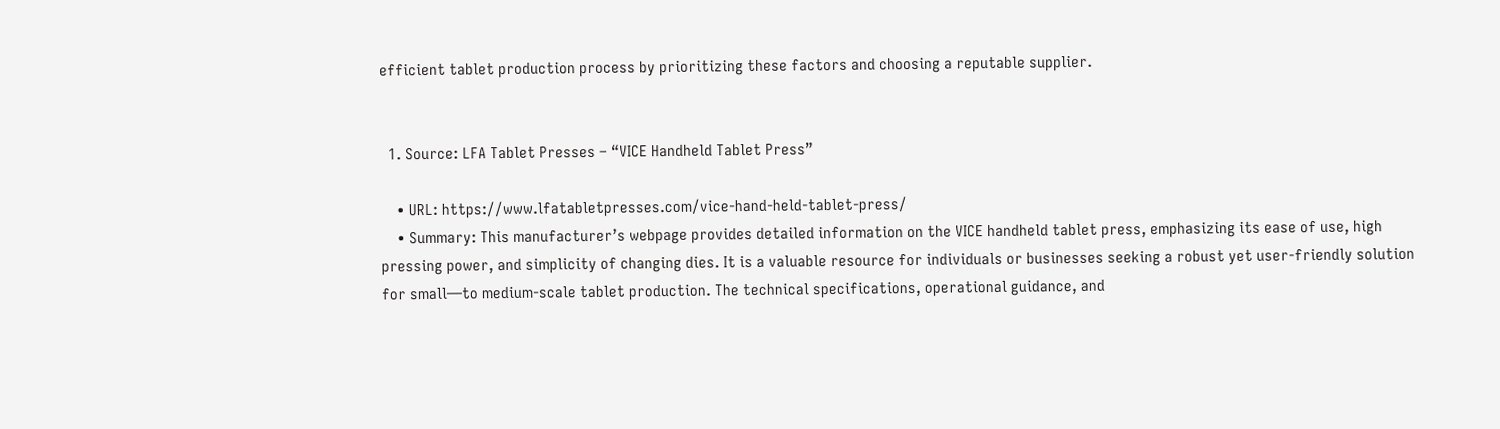efficient tablet production process by prioritizing these factors and choosing a reputable supplier.


  1. Source: LFA Tablet Presses – “VICE Handheld Tablet Press”

    • URL: https://www.lfatabletpresses.com/vice-hand-held-tablet-press/
    • Summary: This manufacturer’s webpage provides detailed information on the VICE handheld tablet press, emphasizing its ease of use, high pressing power, and simplicity of changing dies. It is a valuable resource for individuals or businesses seeking a robust yet user-friendly solution for small—to medium-scale tablet production. The technical specifications, operational guidance, and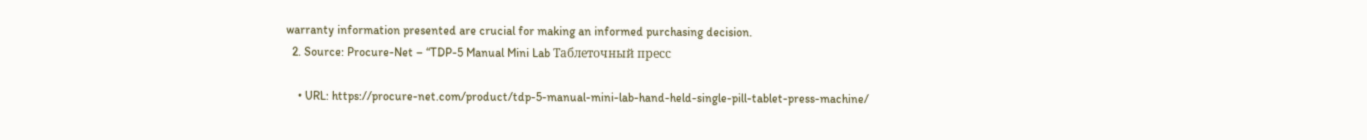warranty information presented are crucial for making an informed purchasing decision.
  2. Source: Procure-Net – “TDP-5 Manual Mini Lab Таблеточный пресс

    • URL: https://procure-net.com/product/tdp-5-manual-mini-lab-hand-held-single-pill-tablet-press-machine/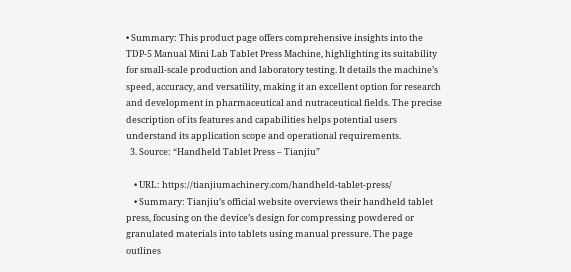• Summary: This product page offers comprehensive insights into the TDP-5 Manual Mini Lab Tablet Press Machine, highlighting its suitability for small-scale production and laboratory testing. It details the machine’s speed, accuracy, and versatility, making it an excellent option for research and development in pharmaceutical and nutraceutical fields. The precise description of its features and capabilities helps potential users understand its application scope and operational requirements.
  3. Source: “Handheld Tablet Press – Tianjiu”

    • URL: https://tianjiumachinery.com/handheld-tablet-press/
    • Summary: Tianjiu’s official website overviews their handheld tablet press, focusing on the device’s design for compressing powdered or granulated materials into tablets using manual pressure. The page outlines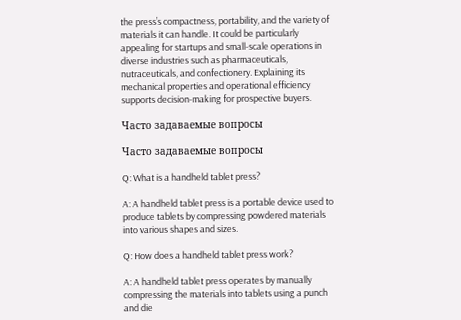the press’s compactness, portability, and the variety of materials it can handle. It could be particularly appealing for startups and small-scale operations in diverse industries such as pharmaceuticals, nutraceuticals, and confectionery. Explaining its mechanical properties and operational efficiency supports decision-making for prospective buyers.

Часто задаваемые вопросы

Часто задаваемые вопросы

Q: What is a handheld tablet press?

A: A handheld tablet press is a portable device used to produce tablets by compressing powdered materials into various shapes and sizes.

Q: How does a handheld tablet press work?

A: A handheld tablet press operates by manually compressing the materials into tablets using a punch and die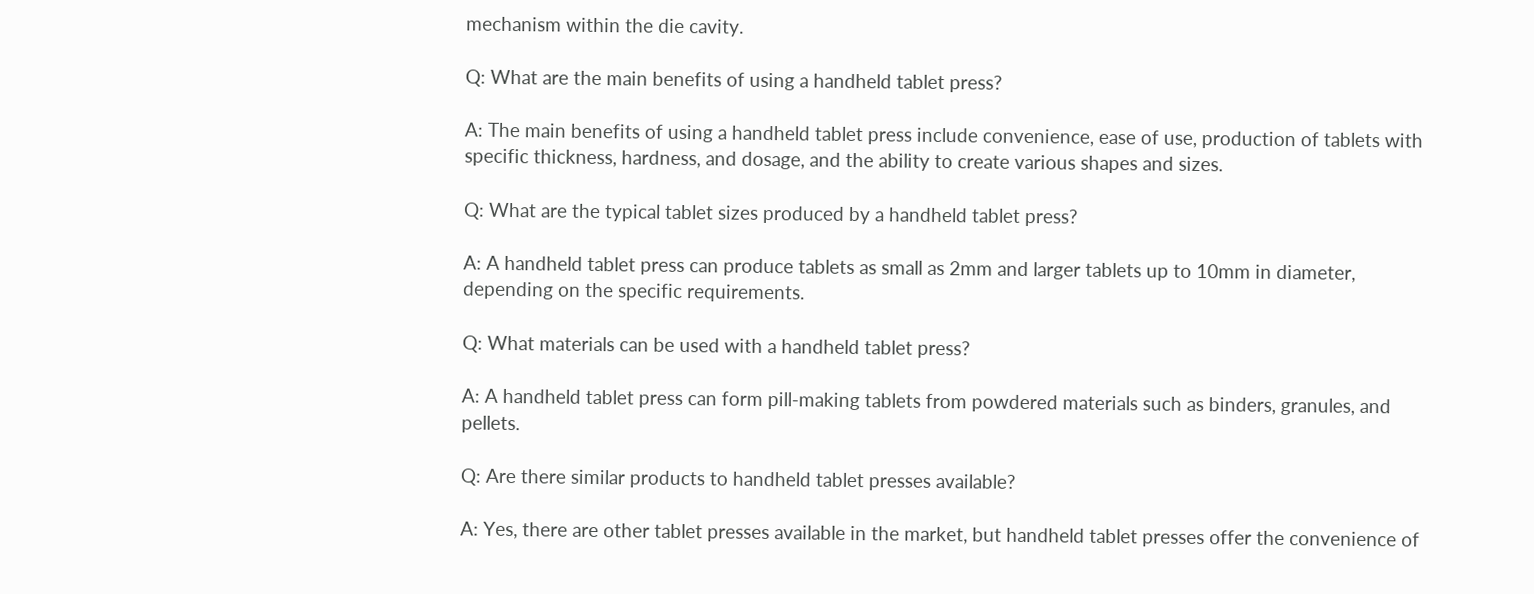mechanism within the die cavity.

Q: What are the main benefits of using a handheld tablet press?

A: The main benefits of using a handheld tablet press include convenience, ease of use, production of tablets with specific thickness, hardness, and dosage, and the ability to create various shapes and sizes.

Q: What are the typical tablet sizes produced by a handheld tablet press?

A: A handheld tablet press can produce tablets as small as 2mm and larger tablets up to 10mm in diameter, depending on the specific requirements.

Q: What materials can be used with a handheld tablet press?

A: A handheld tablet press can form pill-making tablets from powdered materials such as binders, granules, and pellets.

Q: Are there similar products to handheld tablet presses available?

A: Yes, there are other tablet presses available in the market, but handheld tablet presses offer the convenience of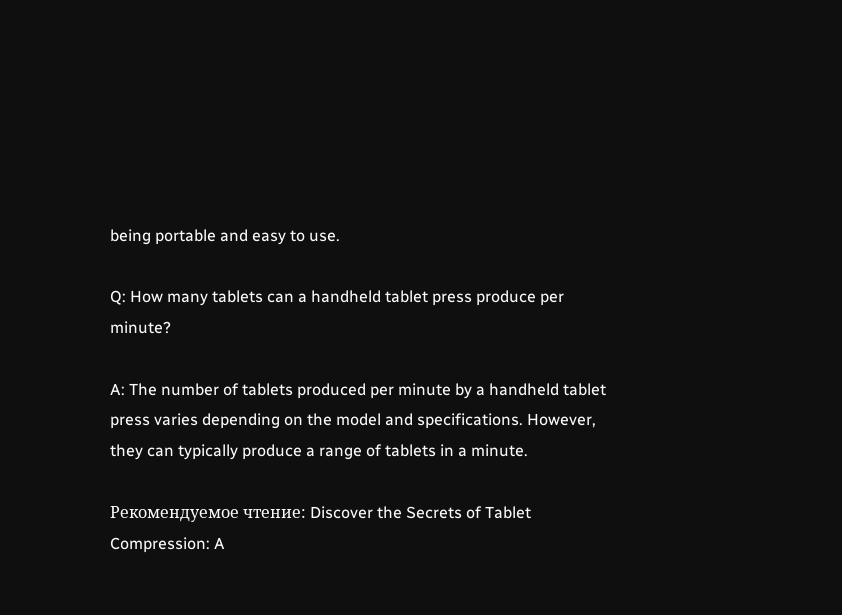being portable and easy to use.

Q: How many tablets can a handheld tablet press produce per minute?

A: The number of tablets produced per minute by a handheld tablet press varies depending on the model and specifications. However, they can typically produce a range of tablets in a minute.

Рекомендуемое чтение: Discover the Secrets of Tablet Compression: A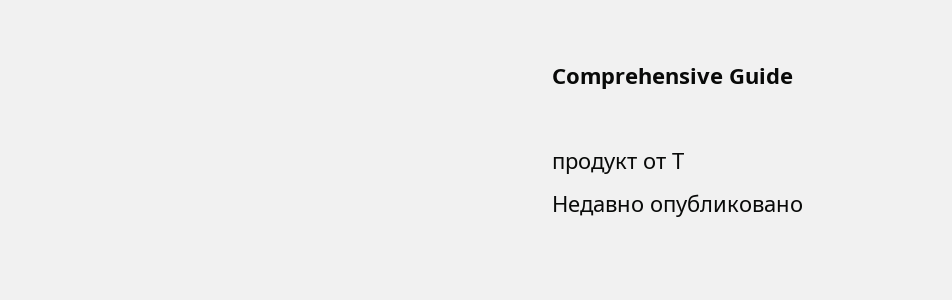Comprehensive Guide

продукт от Т
Недавно опубликовано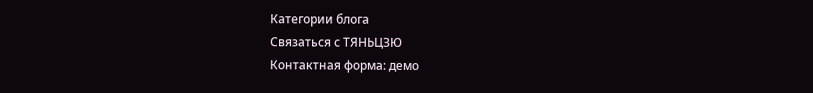Категории блога
Связаться с ТЯНЬЦЗЮ
Контактная форма: демо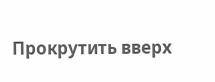Прокрутить вверх